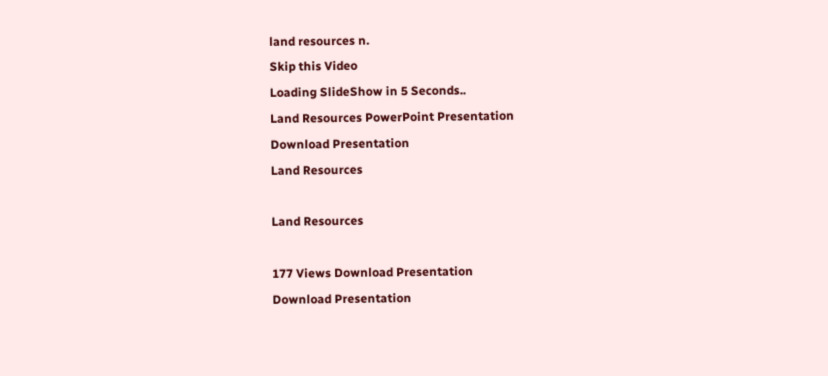land resources n.
Skip this Video
Loading SlideShow in 5 Seconds..
Land Resources PowerPoint Presentation
Download Presentation
Land Resources

Land Resources

177 Views Download Presentation
Download Presentation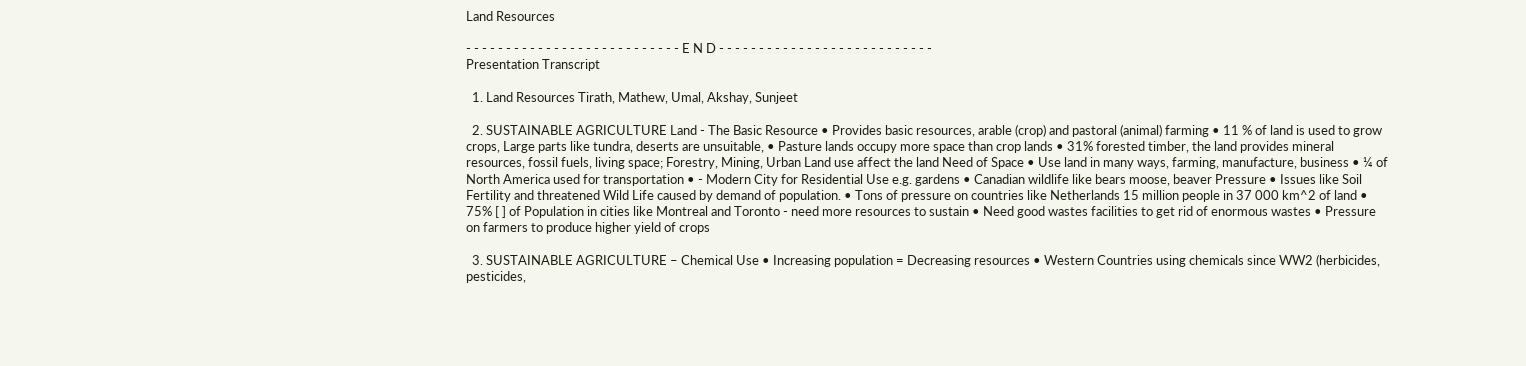Land Resources

- - - - - - - - - - - - - - - - - - - - - - - - - - - E N D - - - - - - - - - - - - - - - - - - - - - - - - - - -
Presentation Transcript

  1. Land Resources Tirath, Mathew, Umal, Akshay, Sunjeet

  2. SUSTAINABLE AGRICULTURE Land - The Basic Resource • Provides basic resources, arable (crop) and pastoral (animal) farming • 11 % of land is used to grow crops, Large parts like tundra, deserts are unsuitable, • Pasture lands occupy more space than crop lands • 31% forested timber, the land provides mineral resources, fossil fuels, living space; Forestry, Mining, Urban Land use affect the land Need of Space • Use land in many ways, farming, manufacture, business • ¼ of North America used for transportation • - Modern City for Residential Use e.g. gardens • Canadian wildlife like bears moose, beaver Pressure • Issues like Soil Fertility and threatened Wild Life caused by demand of population. • Tons of pressure on countries like Netherlands 15 million people in 37 000 km^2 of land • 75% [ ] of Population in cities like Montreal and Toronto - need more resources to sustain • Need good wastes facilities to get rid of enormous wastes • Pressure on farmers to produce higher yield of crops

  3. SUSTAINABLE AGRICULTURE – Chemical Use • Increasing population = Decreasing resources • Western Countries using chemicals since WW2 (herbicides, pesticides,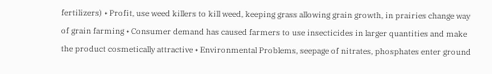fertilizers) • Profit, use weed killers to kill weed, keeping grass allowing grain growth, in prairies change way of grain farming • Consumer demand has caused farmers to use insecticides in larger quantities and make the product cosmetically attractive • Environmental Problems, seepage of nitrates, phosphates enter ground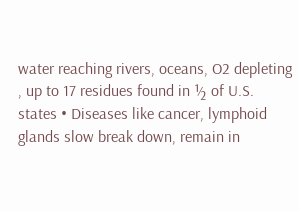water reaching rivers, oceans, O2 depleting , up to 17 residues found in ½ of U.S. states • Diseases like cancer, lymphoid glands slow break down, remain in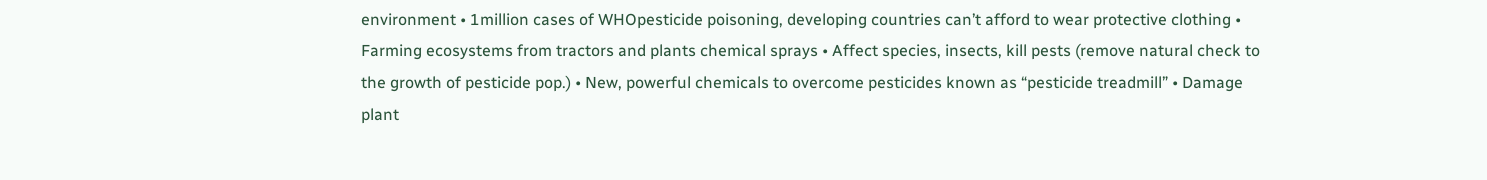environment • 1million cases of WHOpesticide poisoning, developing countries can’t afford to wear protective clothing • Farming ecosystems from tractors and plants chemical sprays • Affect species, insects, kill pests (remove natural check to the growth of pesticide pop.) • New, powerful chemicals to overcome pesticides known as “pesticide treadmill” • Damage plant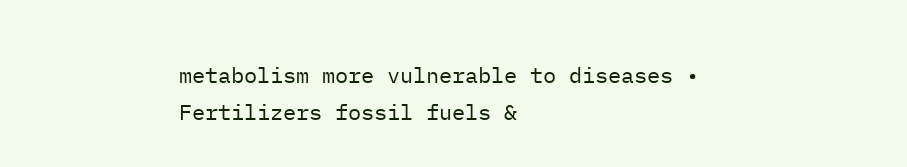metabolism more vulnerable to diseases • Fertilizers fossil fuels &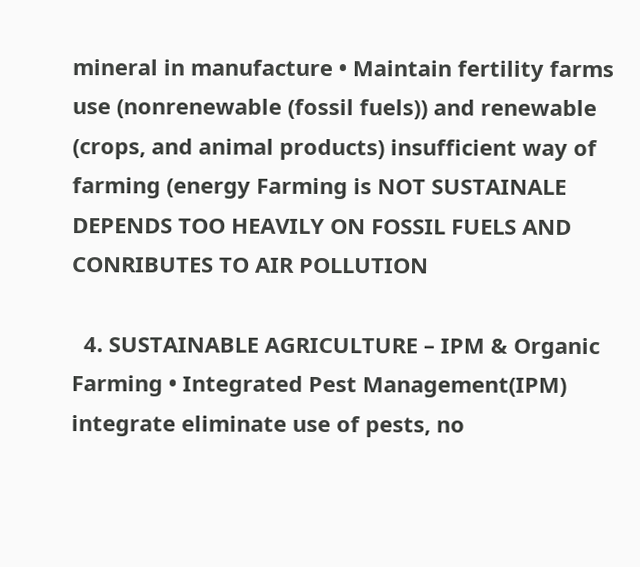mineral in manufacture • Maintain fertility farms use (nonrenewable (fossil fuels)) and renewable (crops, and animal products) insufficient way of farming (energy Farming is NOT SUSTAINALE DEPENDS TOO HEAVILY ON FOSSIL FUELS AND CONRIBUTES TO AIR POLLUTION

  4. SUSTAINABLE AGRICULTURE – IPM & Organic Farming • Integrated Pest Management(IPM) integrate eliminate use of pests, no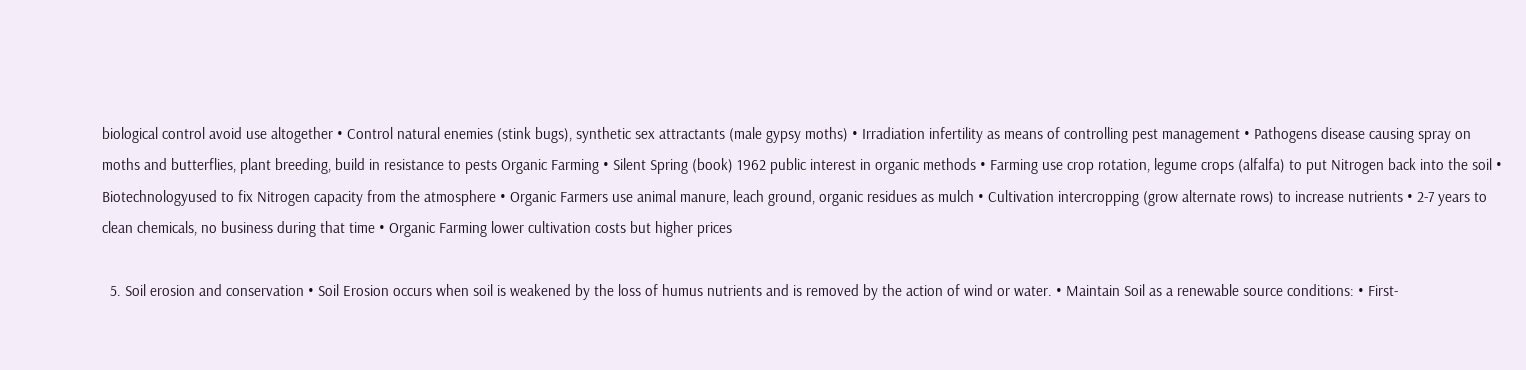biological control avoid use altogether • Control natural enemies (stink bugs), synthetic sex attractants (male gypsy moths) • Irradiation infertility as means of controlling pest management • Pathogens disease causing spray on moths and butterflies, plant breeding, build in resistance to pests Organic Farming • Silent Spring (book) 1962 public interest in organic methods • Farming use crop rotation, legume crops (alfalfa) to put Nitrogen back into the soil • Biotechnologyused to fix Nitrogen capacity from the atmosphere • Organic Farmers use animal manure, leach ground, organic residues as mulch • Cultivation intercropping (grow alternate rows) to increase nutrients • 2-7 years to clean chemicals, no business during that time • Organic Farming lower cultivation costs but higher prices

  5. Soil erosion and conservation • Soil Erosion occurs when soil is weakened by the loss of humus nutrients and is removed by the action of wind or water. • Maintain Soil as a renewable source conditions: • First-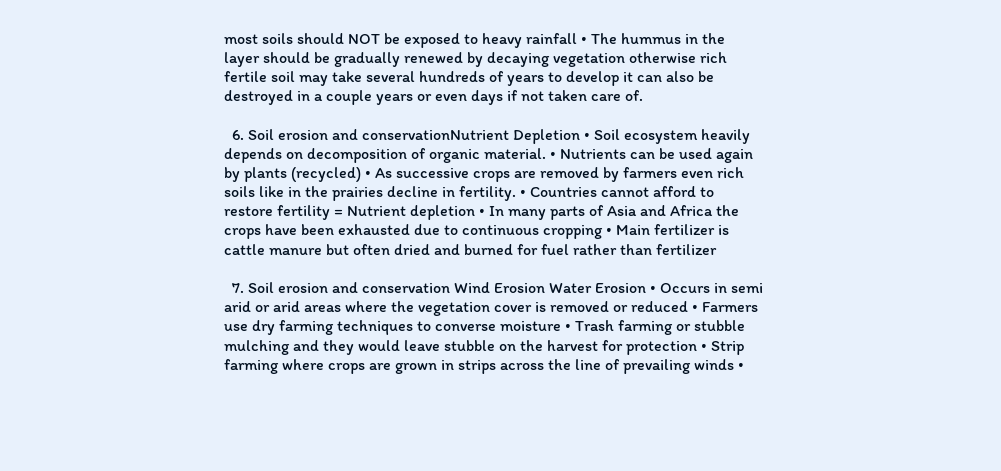most soils should NOT be exposed to heavy rainfall • The hummus in the layer should be gradually renewed by decaying vegetation otherwise rich fertile soil may take several hundreds of years to develop it can also be destroyed in a couple years or even days if not taken care of.

  6. Soil erosion and conservationNutrient Depletion • Soil ecosystem heavily depends on decomposition of organic material. • Nutrients can be used again by plants (recycled) • As successive crops are removed by farmers even rich soils like in the prairies decline in fertility. • Countries cannot afford to restore fertility = Nutrient depletion • In many parts of Asia and Africa the crops have been exhausted due to continuous cropping • Main fertilizer is cattle manure but often dried and burned for fuel rather than fertilizer

  7. Soil erosion and conservation Wind Erosion Water Erosion • Occurs in semi arid or arid areas where the vegetation cover is removed or reduced • Farmers use dry farming techniques to converse moisture • Trash farming or stubble mulching and they would leave stubble on the harvest for protection • Strip farming where crops are grown in strips across the line of prevailing winds •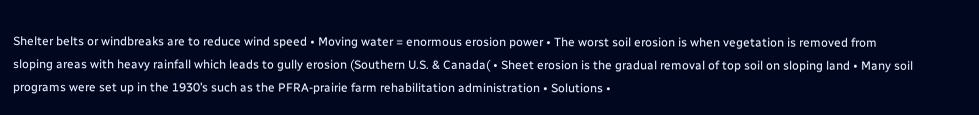Shelter belts or windbreaks are to reduce wind speed • Moving water = enormous erosion power • The worst soil erosion is when vegetation is removed from sloping areas with heavy rainfall which leads to gully erosion (Southern U.S. & Canada( • Sheet erosion is the gradual removal of top soil on sloping land • Many soil programs were set up in the 1930’s such as the PFRA-prairie farm rehabilitation administration • Solutions •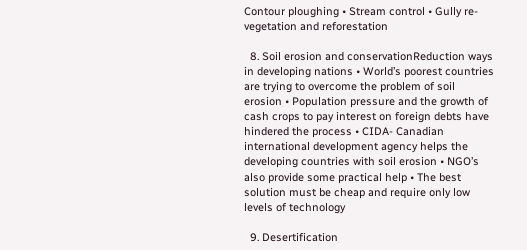Contour ploughing • Stream control • Gully re-vegetation and reforestation

  8. Soil erosion and conservationReduction ways in developing nations • World’s poorest countries are trying to overcome the problem of soil erosion • Population pressure and the growth of cash crops to pay interest on foreign debts have hindered the process • CIDA- Canadian international development agency helps the developing countries with soil erosion • NGO’s also provide some practical help • The best solution must be cheap and require only low levels of technology

  9. Desertification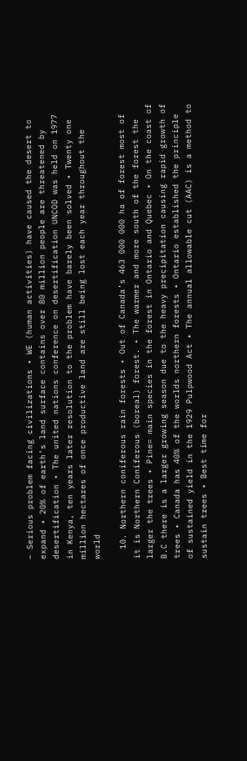– Serious problem facing civilizations • WE (human activities) have caused the desert to expand • 20% of earth’s land surface contains over 80 million people are threatened by desertification • The united nations conference on desertification UNCOD was held on 1977 in Kenya, ten years later resolution to the problem have barely been solved • Twenty one million hectares of once productive land are still being lost each year throughout the world

  10. Northern coniferous rain forests • Out of Canada’s 463 000 000 ha of forest most of it is Northern Coniferous (boreal) forest. • The warmer and more south of the forest the larger the trees • Pine= main species in the forest in Ontario and Quebec • On the coast of B.C there is a larger growing season due to the heavy precipitation causing rapid growth of trees • Canada has 40% of the worlds northern forests • Ontario established the principle of sustained yield in the 1929 Pulpwood Act • The annual allowable cut (AAC) is a method to sustain trees • Best time for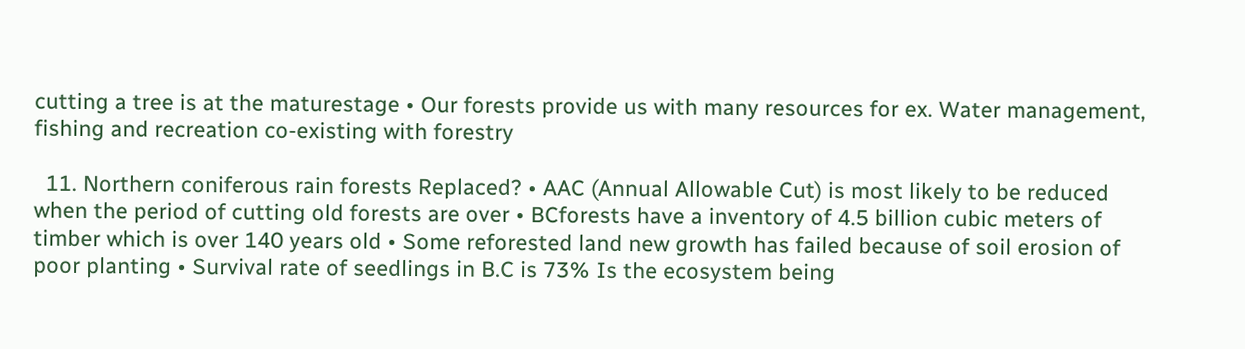cutting a tree is at the maturestage • Our forests provide us with many resources for ex. Water management, fishing and recreation co-existing with forestry

  11. Northern coniferous rain forests Replaced? • AAC (Annual Allowable Cut) is most likely to be reduced when the period of cutting old forests are over • BCforests have a inventory of 4.5 billion cubic meters of timber which is over 140 years old • Some reforested land new growth has failed because of soil erosion of poor planting • Survival rate of seedlings in B.C is 73% Is the ecosystem being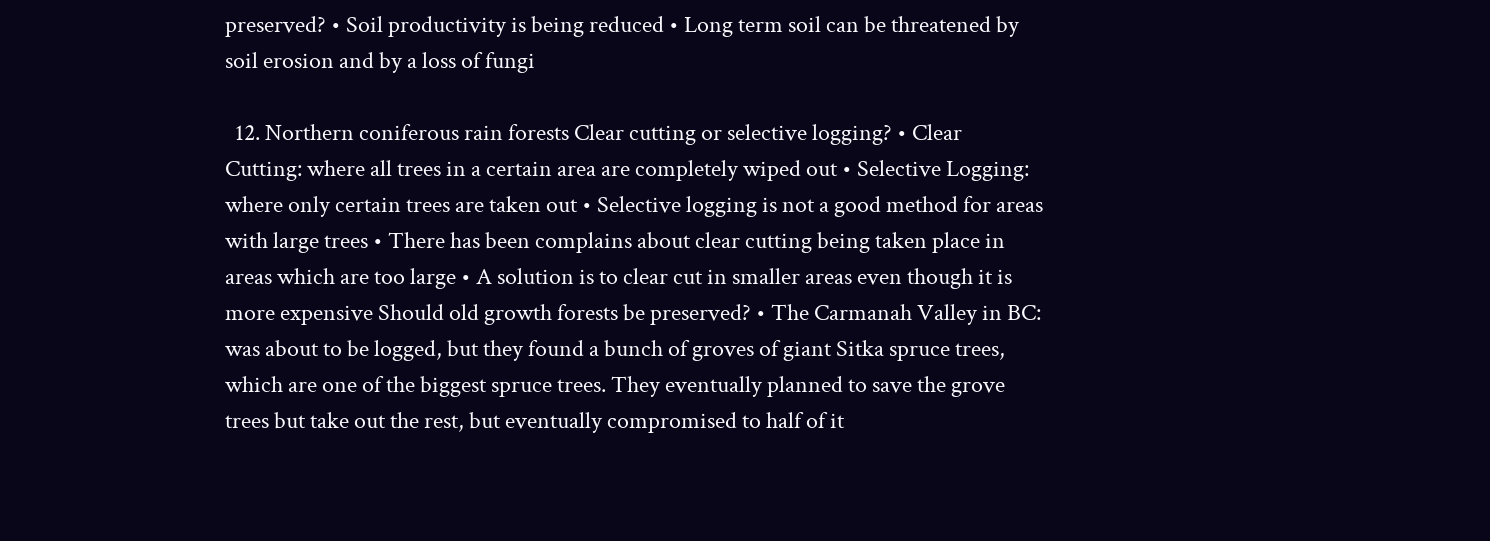preserved? • Soil productivity is being reduced • Long term soil can be threatened by soil erosion and by a loss of fungi

  12. Northern coniferous rain forests Clear cutting or selective logging? • Clear Cutting: where all trees in a certain area are completely wiped out • Selective Logging: where only certain trees are taken out • Selective logging is not a good method for areas with large trees • There has been complains about clear cutting being taken place in areas which are too large • A solution is to clear cut in smaller areas even though it is more expensive Should old growth forests be preserved? • The Carmanah Valley in BC: was about to be logged, but they found a bunch of groves of giant Sitka spruce trees, which are one of the biggest spruce trees. They eventually planned to save the grove trees but take out the rest, but eventually compromised to half of it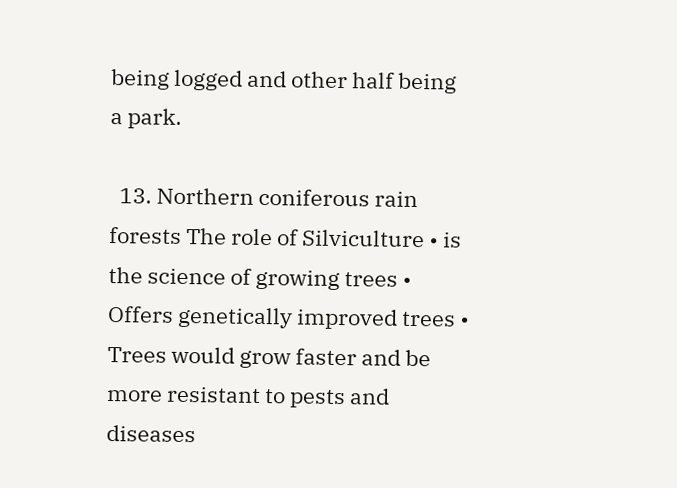being logged and other half being a park.

  13. Northern coniferous rain forests The role of Silviculture • is the science of growing trees • Offers genetically improved trees • Trees would grow faster and be more resistant to pests and diseases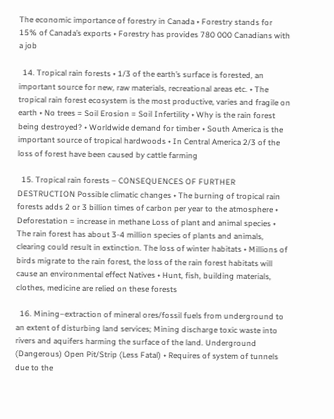The economic importance of forestry in Canada • Forestry stands for 15% of Canada’s exports • Forestry has provides 780 000 Canadians with a job

  14. Tropical rain forests • 1/3 of the earth’s surface is forested, an important source for new, raw materials, recreational areas etc. • The tropical rain forest ecosystem is the most productive, varies and fragile on earth • No trees = Soil Erosion = Soil Infertility • Why is the rain forest being destroyed? • Worldwide demand for timber • South America is the important source of tropical hardwoods • In Central America 2/3 of the loss of forest have been caused by cattle farming

  15. Tropical rain forests – CONSEQUENCES OF FURTHER DESTRUCTION Possible climatic changes • The burning of tropical rain forests adds 2 or 3 billion times of carbon per year to the atmosphere • Deforestation = increase in methane Loss of plant and animal species • The rain forest has about 3-4 million species of plants and animals, clearing could result in extinction. The loss of winter habitats • Millions of birds migrate to the rain forest, the loss of the rain forest habitats will cause an environmental effect Natives • Hunt, fish, building materials, clothes, medicine are relied on these forests

  16. Mining–extraction of mineral ores/fossil fuels from underground to an extent of disturbing land services; Mining discharge toxic waste into rivers and aquifers harming the surface of the land. Underground (Dangerous) Open Pit/Strip (Less Fatal) • Requires of system of tunnels due to the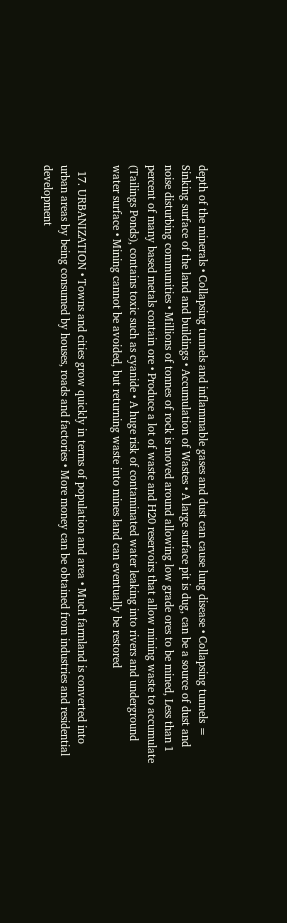depth of the minerals • Collapsing tunnels and inflammable gases and dust can cause lung disease • Collapsing tunnels = Sinking surface of the land and buildings • Accumulation of Wastes • A large surface pit is dug, can be a source of dust and noise disturbing communities • Millions of tonnes of rock is moved around allowing low grade ores to be mined, Less than 1 percent of many based metals contain ore • Produce a lot of waste and H20 reservoirs that allow mining waste to accumulate (Tailings Ponds), contains toxic such as cyanide • A huge risk of contaminated water leaking into rivers and underground water surface • Mining cannot be avoided, but returning waste into mines land can eventually be restored

  17. URBANIZATION • Towns and cities grow quickly in terms of population and area • Much farmland is converted into urban areas by being consumed by houses, roads and factories • More money can be obtained from industries and residential development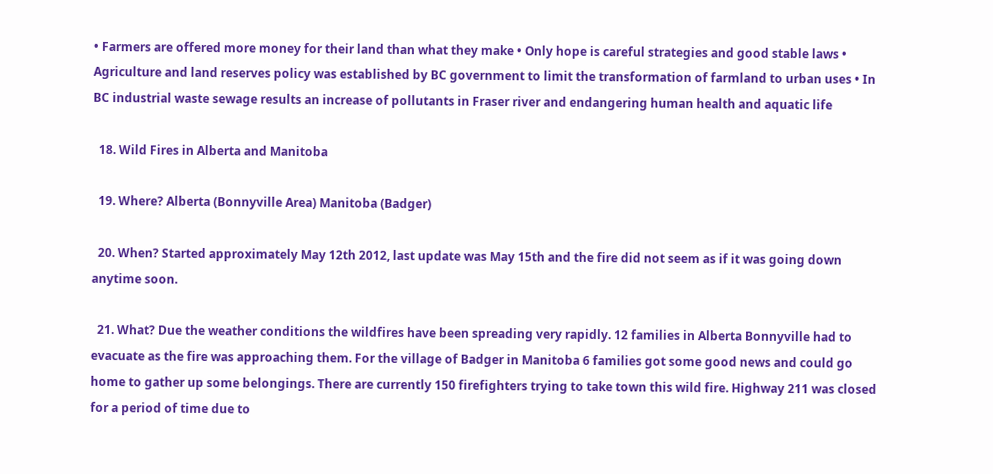• Farmers are offered more money for their land than what they make • Only hope is careful strategies and good stable laws • Agriculture and land reserves policy was established by BC government to limit the transformation of farmland to urban uses • In BC industrial waste sewage results an increase of pollutants in Fraser river and endangering human health and aquatic life

  18. Wild Fires in Alberta and Manitoba

  19. Where? Alberta (Bonnyville Area) Manitoba (Badger)

  20. When? Started approximately May 12th 2012, last update was May 15th and the fire did not seem as if it was going down anytime soon.

  21. What? Due the weather conditions the wildfires have been spreading very rapidly. 12 families in Alberta Bonnyville had to evacuate as the fire was approaching them. For the village of Badger in Manitoba 6 families got some good news and could go home to gather up some belongings. There are currently 150 firefighters trying to take town this wild fire. Highway 211 was closed for a period of time due to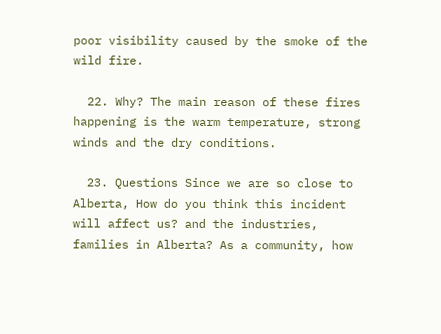poor visibility caused by the smoke of the wild fire.

  22. Why? The main reason of these fires happening is the warm temperature, strong winds and the dry conditions.

  23. Questions Since we are so close to Alberta, How do you think this incident will affect us? and the industries, families in Alberta? As a community, how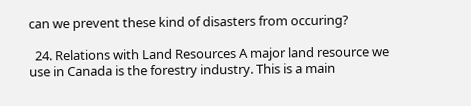can we prevent these kind of disasters from occuring?

  24. Relations with Land Resources A major land resource we use in Canada is the forestry industry. This is a main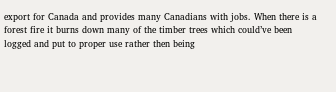export for Canada and provides many Canadians with jobs. When there is a forest fire it burns down many of the timber trees which could’ve been logged and put to proper use rather then being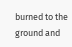burned to the ground and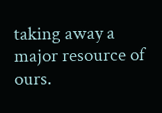taking away a major resource of ours.